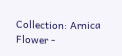Collection: Arnica Flower -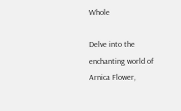Whole

Delve into the enchanting world of Arnica Flower,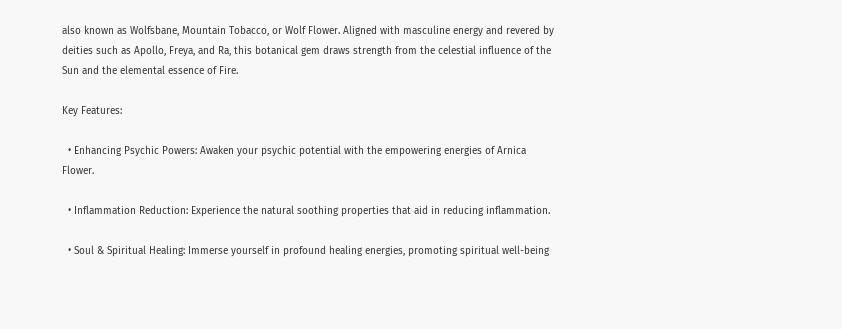also known as Wolfsbane, Mountain Tobacco, or Wolf Flower. Aligned with masculine energy and revered by deities such as Apollo, Freya, and Ra, this botanical gem draws strength from the celestial influence of the Sun and the elemental essence of Fire.

Key Features:

  • Enhancing Psychic Powers: Awaken your psychic potential with the empowering energies of Arnica Flower.

  • Inflammation Reduction: Experience the natural soothing properties that aid in reducing inflammation.

  • Soul & Spiritual Healing: Immerse yourself in profound healing energies, promoting spiritual well-being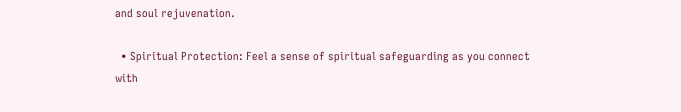and soul rejuvenation.

  • Spiritual Protection: Feel a sense of spiritual safeguarding as you connect with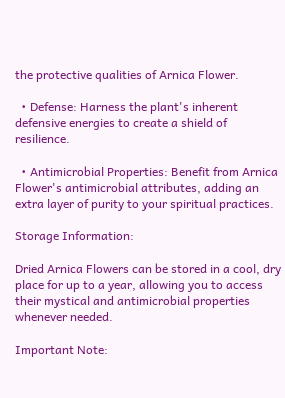the protective qualities of Arnica Flower.

  • Defense: Harness the plant's inherent defensive energies to create a shield of resilience.

  • Antimicrobial Properties: Benefit from Arnica Flower's antimicrobial attributes, adding an extra layer of purity to your spiritual practices.

Storage Information:

Dried Arnica Flowers can be stored in a cool, dry place for up to a year, allowing you to access their mystical and antimicrobial properties whenever needed.

Important Note: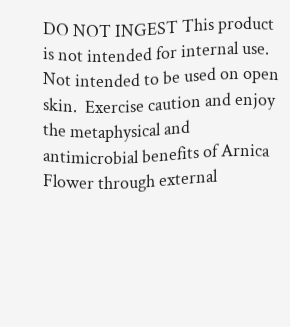DO NOT INGEST This product is not intended for internal use. Not intended to be used on open skin.  Exercise caution and enjoy the metaphysical and antimicrobial benefits of Arnica Flower through external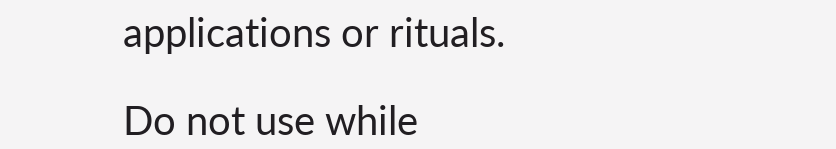applications or rituals.

Do not use while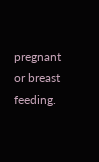pregnant or breast feeding.